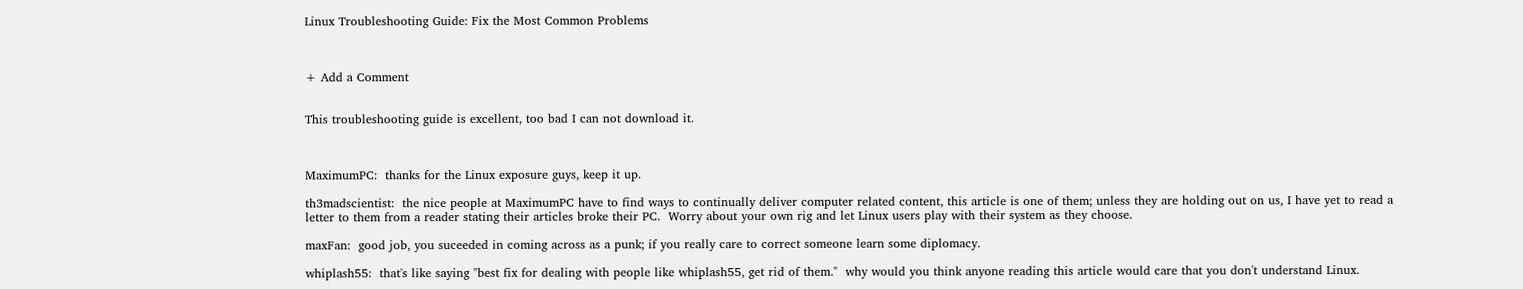Linux Troubleshooting Guide: Fix the Most Common Problems



+ Add a Comment


This troubleshooting guide is excellent, too bad I can not download it.



MaximumPC:  thanks for the Linux exposure guys, keep it up.

th3madscientist:  the nice people at MaximumPC have to find ways to continually deliver computer related content, this article is one of them; unless they are holding out on us, I have yet to read a letter to them from a reader stating their articles broke their PC.  Worry about your own rig and let Linux users play with their system as they choose.

maxFan:  good job, you suceeded in coming across as a punk; if you really care to correct someone learn some diplomacy.

whiplash55:  that's like saying "best fix for dealing with people like whiplash55, get rid of them."  why would you think anyone reading this article would care that you don't understand Linux.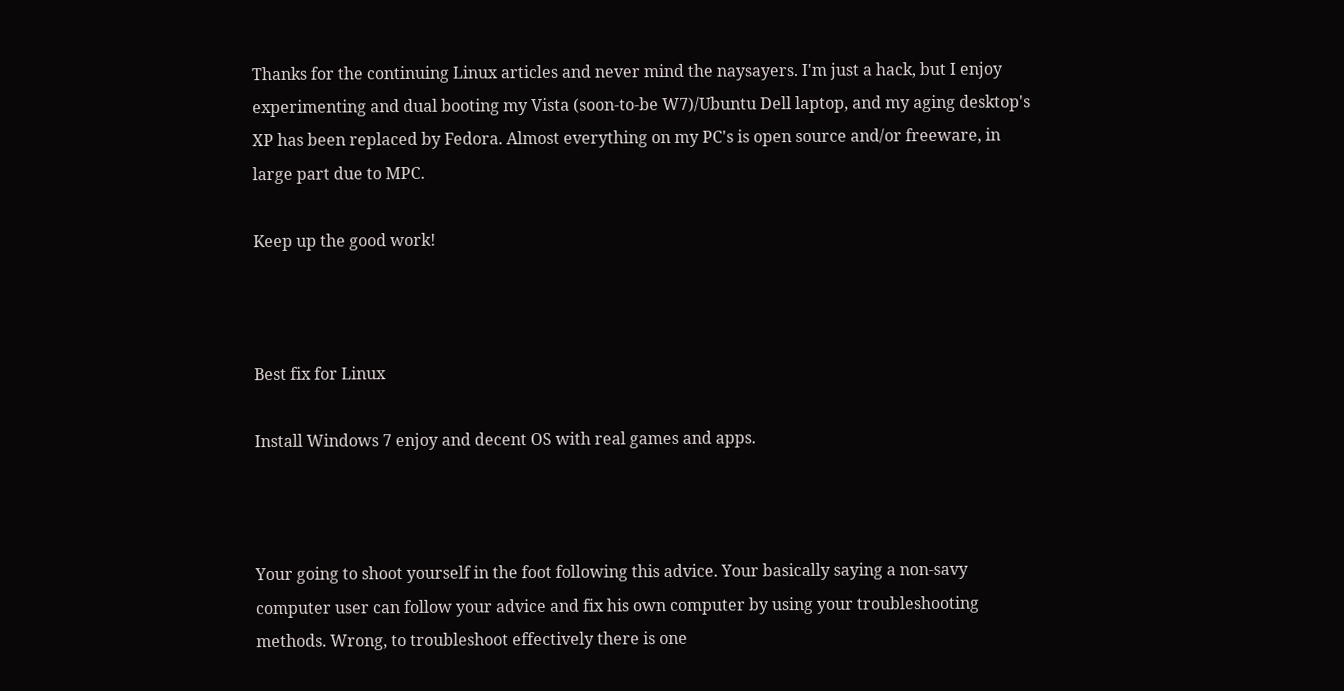Thanks for the continuing Linux articles and never mind the naysayers. I'm just a hack, but I enjoy experimenting and dual booting my Vista (soon-to-be W7)/Ubuntu Dell laptop, and my aging desktop's XP has been replaced by Fedora. Almost everything on my PC's is open source and/or freeware, in large part due to MPC.

Keep up the good work!



Best fix for Linux

Install Windows 7 enjoy and decent OS with real games and apps.



Your going to shoot yourself in the foot following this advice. Your basically saying a non-savy computer user can follow your advice and fix his own computer by using your troubleshooting methods. Wrong, to troubleshoot effectively there is one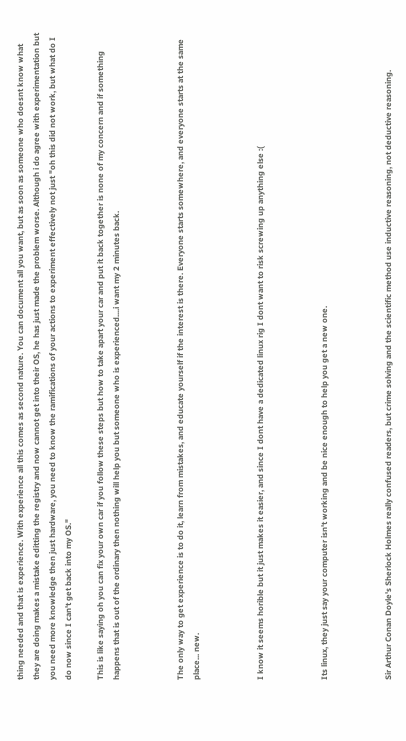thing needed and that is experience. With experience all this comes as second nature. You can document all you want, but as soon as someone who doesnt know what they are doing makes a mistake editting the registry and now cannot get into their OS, he has just made the problem worse. Although i do agree with experimentation but you need more knowledge then just hardware, you need to know the ramifications of your actions to experiment effectively not just "oh this did not work, but what do I do now since I can't get back into my OS."

This is like saying oh you can fix your own car if you follow these steps but how to take apart your car and put it back together is none of my concern and if something happens that is out of the ordinary then nothing will help you but someone who is experienced....i want my 2 minutes back.



The only way to get experience is to do it, learn from mistakes, and educate yourself if the interest is there. Everyone starts somewhere, and everyone starts at the same place... new.



I know it seems horible but it just makes it easier, and since I dont have a dedicated linux rig I dont want to risk screwing up anything else :(



Its linux, they just say your computer isn't working and be nice enough to help you get a new one.



Sir Arthur Conan Doyle's Sherlock Holmes really confused readers, but crime solving and the scientific method use inductive reasoning, not deductive reasoning.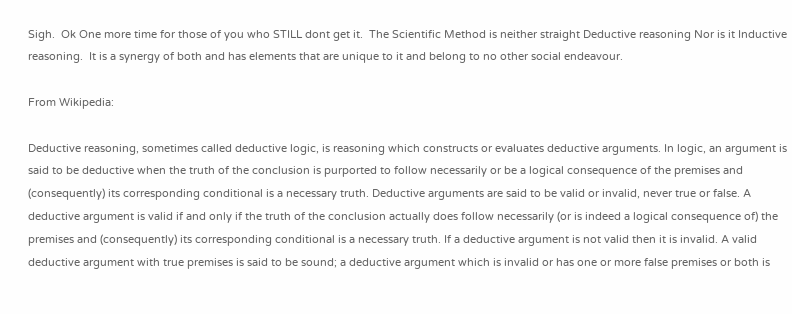Sigh.  Ok One more time for those of you who STILL dont get it.  The Scientific Method is neither straight Deductive reasoning Nor is it Inductive reasoning.  It is a synergy of both and has elements that are unique to it and belong to no other social endeavour.

From Wikipedia:

Deductive reasoning, sometimes called deductive logic, is reasoning which constructs or evaluates deductive arguments. In logic, an argument is said to be deductive when the truth of the conclusion is purported to follow necessarily or be a logical consequence of the premises and (consequently) its corresponding conditional is a necessary truth. Deductive arguments are said to be valid or invalid, never true or false. A deductive argument is valid if and only if the truth of the conclusion actually does follow necessarily (or is indeed a logical consequence of) the premises and (consequently) its corresponding conditional is a necessary truth. If a deductive argument is not valid then it is invalid. A valid deductive argument with true premises is said to be sound; a deductive argument which is invalid or has one or more false premises or both is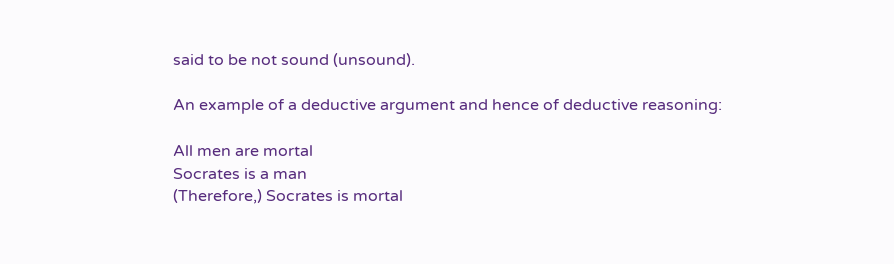said to be not sound (unsound).

An example of a deductive argument and hence of deductive reasoning:

All men are mortal
Socrates is a man
(Therefore,) Socrates is mortal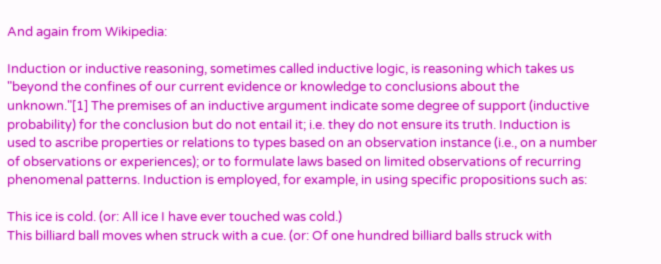And again from Wikipedia:

Induction or inductive reasoning, sometimes called inductive logic, is reasoning which takes us "beyond the confines of our current evidence or knowledge to conclusions about the unknown."[1] The premises of an inductive argument indicate some degree of support (inductive probability) for the conclusion but do not entail it; i.e. they do not ensure its truth. Induction is used to ascribe properties or relations to types based on an observation instance (i.e., on a number of observations or experiences); or to formulate laws based on limited observations of recurring phenomenal patterns. Induction is employed, for example, in using specific propositions such as:

This ice is cold. (or: All ice I have ever touched was cold.)
This billiard ball moves when struck with a cue. (or: Of one hundred billiard balls struck with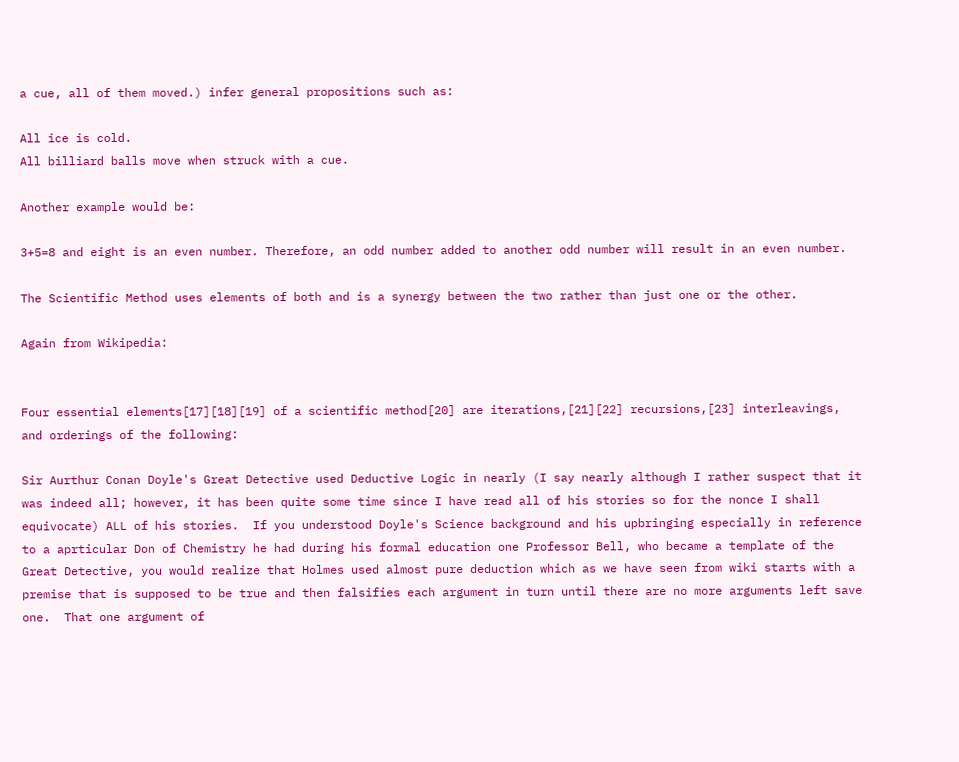a cue, all of them moved.) infer general propositions such as:

All ice is cold.
All billiard balls move when struck with a cue.

Another example would be:

3+5=8 and eight is an even number. Therefore, an odd number added to another odd number will result in an even number.

The Scientific Method uses elements of both and is a synergy between the two rather than just one or the other.

Again from Wikipedia:


Four essential elements[17][18][19] of a scientific method[20] are iterations,[21][22] recursions,[23] interleavings, and orderings of the following:

Sir Aurthur Conan Doyle's Great Detective used Deductive Logic in nearly (I say nearly although I rather suspect that it was indeed all; however, it has been quite some time since I have read all of his stories so for the nonce I shall equivocate) ALL of his stories.  If you understood Doyle's Science background and his upbringing especially in reference to a aprticular Don of Chemistry he had during his formal education one Professor Bell, who became a template of the Great Detective, you would realize that Holmes used almost pure deduction which as we have seen from wiki starts with a premise that is supposed to be true and then falsifies each argument in turn until there are no more arguments left save one.  That one argument of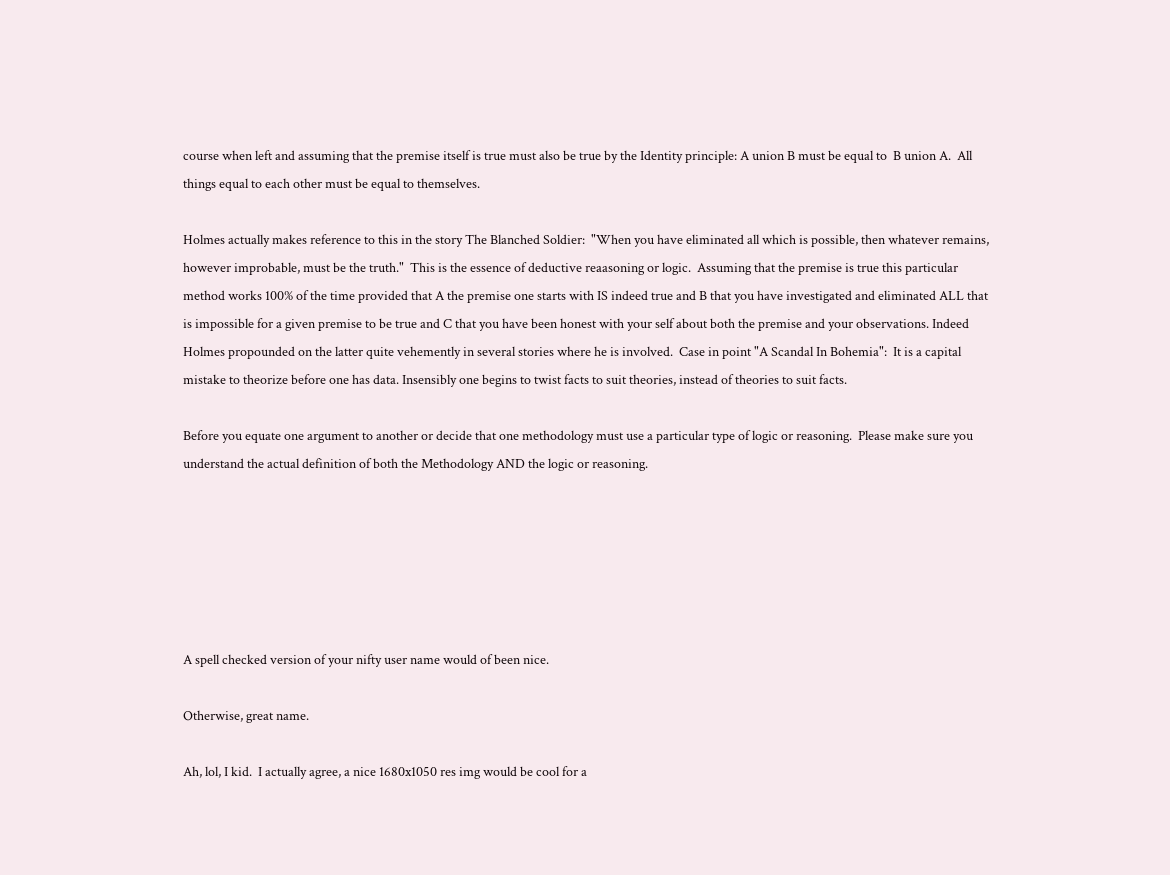course when left and assuming that the premise itself is true must also be true by the Identity principle: A union B must be equal to  B union A.  All things equal to each other must be equal to themselves.

Holmes actually makes reference to this in the story The Blanched Soldier:  "When you have eliminated all which is possible, then whatever remains, however improbable, must be the truth."  This is the essence of deductive reaasoning or logic.  Assuming that the premise is true this particular method works 100% of the time provided that A the premise one starts with IS indeed true and B that you have investigated and eliminated ALL that is impossible for a given premise to be true and C that you have been honest with your self about both the premise and your observations. Indeed Holmes propounded on the latter quite vehemently in several stories where he is involved.  Case in point "A Scandal In Bohemia":  It is a capital mistake to theorize before one has data. Insensibly one begins to twist facts to suit theories, instead of theories to suit facts.

Before you equate one argument to another or decide that one methodology must use a particular type of logic or reasoning.  Please make sure you understand the actual definition of both the Methodology AND the logic or reasoning.






A spell checked version of your nifty user name would of been nice.

Otherwise, great name.

Ah, lol, I kid.  I actually agree, a nice 1680x1050 res img would be cool for a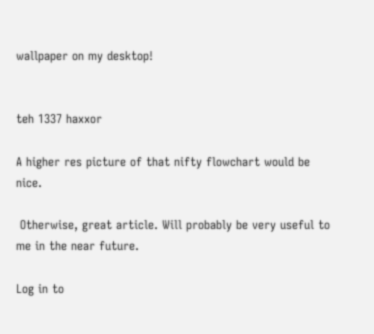wallpaper on my desktop!


teh 1337 haxxor

A higher res picture of that nifty flowchart would be nice.

 Otherwise, great article. Will probably be very useful to me in the near future.

Log in to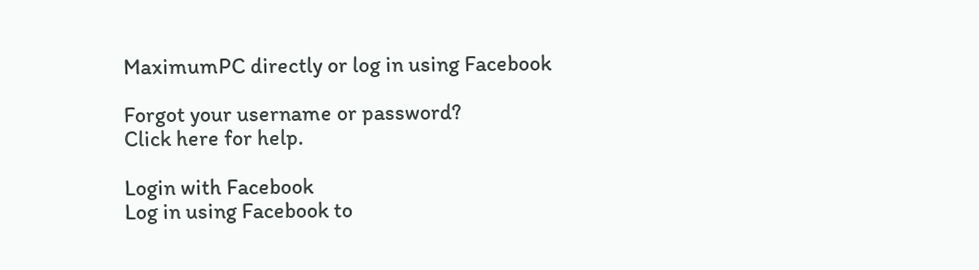MaximumPC directly or log in using Facebook

Forgot your username or password?
Click here for help.

Login with Facebook
Log in using Facebook to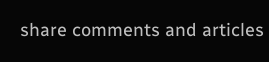share comments and articles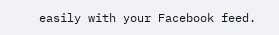easily with your Facebook feed.